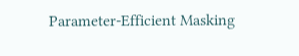Parameter-Efficient Masking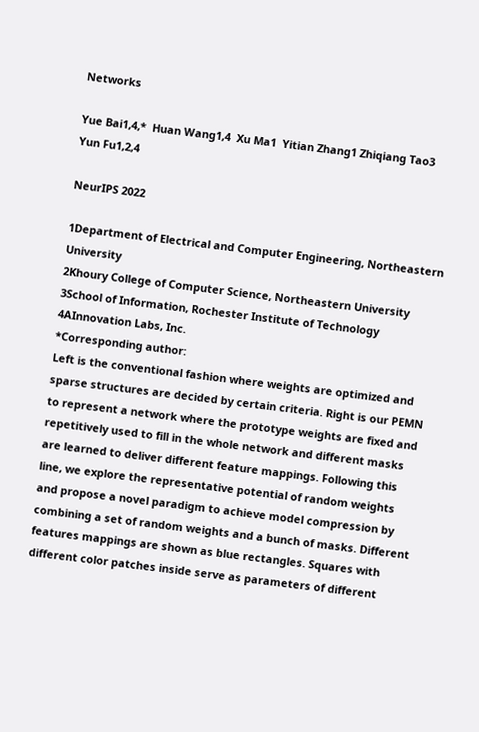Networks

Yue Bai1,4,*  Huan Wang1,4  Xu Ma1  Yitian Zhang1 Zhiqiang Tao3  Yun Fu1,2,4

NeurIPS 2022

1Department of Electrical and Computer Engineering, Northeastern University
2Khoury College of Computer Science, Northeastern University
3School of Information, Rochester Institute of Technology
4AInnovation Labs, Inc.
*Corresponding author:
Left is the conventional fashion where weights are optimized and sparse structures are decided by certain criteria. Right is our PEMN to represent a network where the prototype weights are fixed and repetitively used to fill in the whole network and different masks are learned to deliver different feature mappings. Following this line, we explore the representative potential of random weights and propose a novel paradigm to achieve model compression by combining a set of random weights and a bunch of masks. Different features mappings are shown as blue rectangles. Squares with different color patches inside serve as parameters of different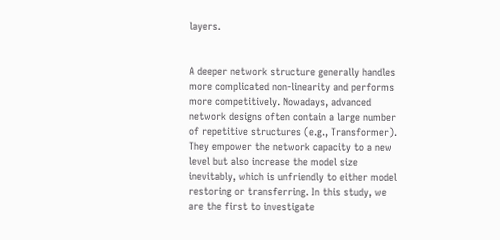layers.


A deeper network structure generally handles more complicated non-linearity and performs more competitively. Nowadays, advanced network designs often contain a large number of repetitive structures (e.g., Transformer). They empower the network capacity to a new level but also increase the model size inevitably, which is unfriendly to either model restoring or transferring. In this study, we are the first to investigate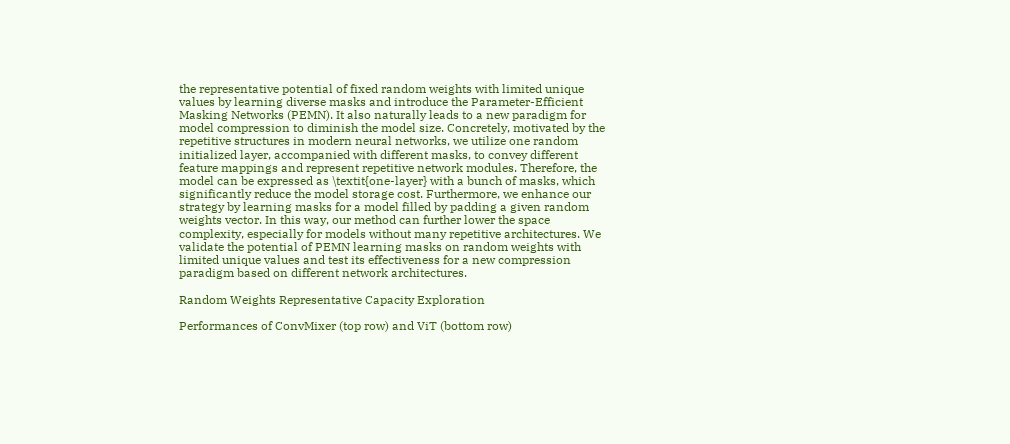the representative potential of fixed random weights with limited unique values by learning diverse masks and introduce the Parameter-Efficient Masking Networks (PEMN). It also naturally leads to a new paradigm for model compression to diminish the model size. Concretely, motivated by the repetitive structures in modern neural networks, we utilize one random initialized layer, accompanied with different masks, to convey different feature mappings and represent repetitive network modules. Therefore, the model can be expressed as \textit{one-layer} with a bunch of masks, which significantly reduce the model storage cost. Furthermore, we enhance our strategy by learning masks for a model filled by padding a given random weights vector. In this way, our method can further lower the space complexity, especially for models without many repetitive architectures. We validate the potential of PEMN learning masks on random weights with limited unique values and test its effectiveness for a new compression paradigm based on different network architectures.

Random Weights Representative Capacity Exploration

Performances of ConvMixer (top row) and ViT (bottom row)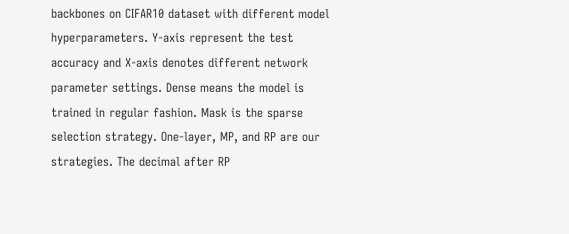backbones on CIFAR10 dataset with different model hyperparameters. Y-axis represent the test accuracy and X-axis denotes different network parameter settings. Dense means the model is trained in regular fashion. Mask is the sparse selection strategy. One-layer, MP, and RP are our strategies. The decimal after RP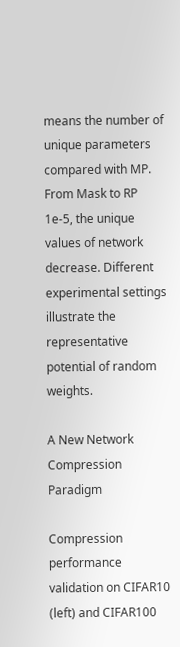means the number of unique parameters compared with MP. From Mask to RP 1e-5, the unique values of network decrease. Different experimental settings illustrate the representative potential of random weights.

A New Network Compression Paradigm

Compression performance validation on CIFAR10 (left) and CIFAR100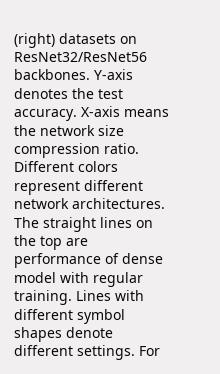(right) datasets on ResNet32/ResNet56 backbones. Y-axis denotes the test accuracy. X-axis means the network size compression ratio. Different colors represent different network architectures. The straight lines on the top are performance of dense model with regular training. Lines with different symbol shapes denote different settings. For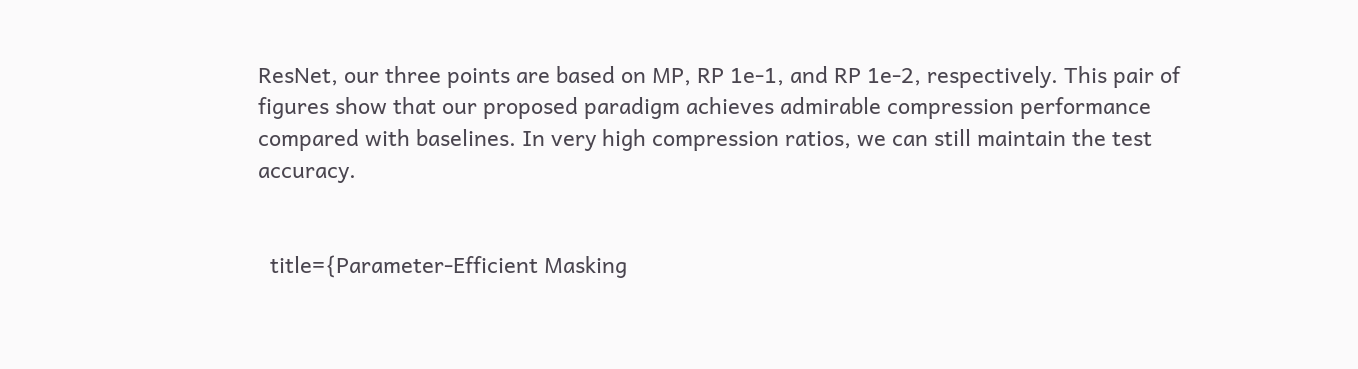ResNet, our three points are based on MP, RP 1e-1, and RP 1e-2, respectively. This pair of figures show that our proposed paradigm achieves admirable compression performance compared with baselines. In very high compression ratios, we can still maintain the test accuracy.


  title={Parameter-Efficient Masking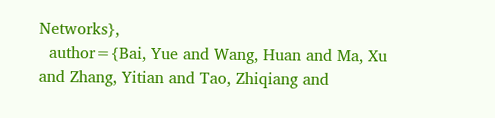Networks},
  author={Bai, Yue and Wang, Huan and Ma, Xu and Zhang, Yitian and Tao, Zhiqiang and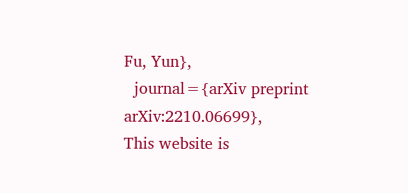Fu, Yun},
  journal={arXiv preprint arXiv:2210.06699},
This website is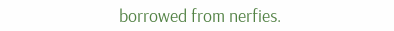borrowed from nerfies.